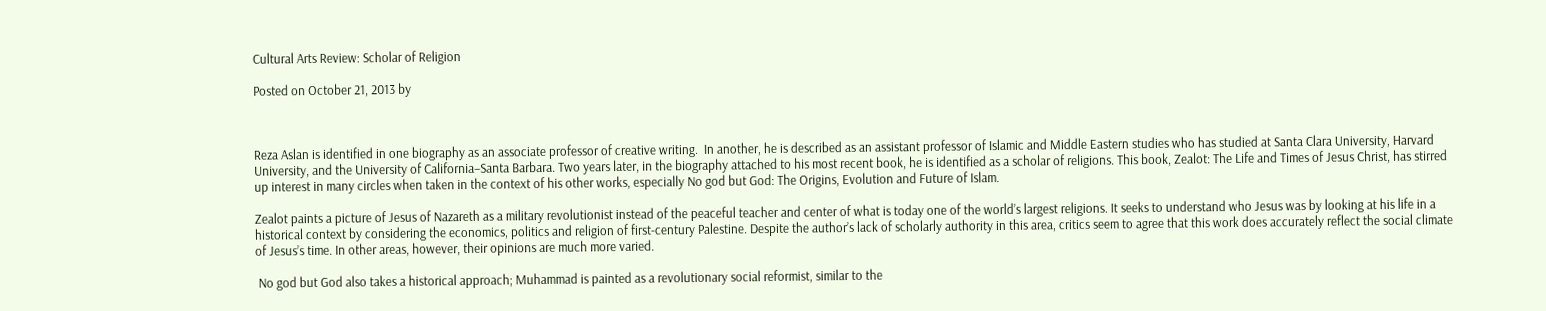Cultural Arts Review: Scholar of Religion

Posted on October 21, 2013 by



Reza Aslan is identified in one biography as an associate professor of creative writing.  In another, he is described as an assistant professor of Islamic and Middle Eastern studies who has studied at Santa Clara University, Harvard University, and the University of California–Santa Barbara. Two years later, in the biography attached to his most recent book, he is identified as a scholar of religions. This book, Zealot: The Life and Times of Jesus Christ, has stirred up interest in many circles when taken in the context of his other works, especially No god but God: The Origins, Evolution and Future of Islam.

Zealot paints a picture of Jesus of Nazareth as a military revolutionist instead of the peaceful teacher and center of what is today one of the world’s largest religions. It seeks to understand who Jesus was by looking at his life in a historical context by considering the economics, politics and religion of first-century Palestine. Despite the author’s lack of scholarly authority in this area, critics seem to agree that this work does accurately reflect the social climate of Jesus’s time. In other areas, however, their opinions are much more varied.

 No god but God also takes a historical approach; Muhammad is painted as a revolutionary social reformist, similar to the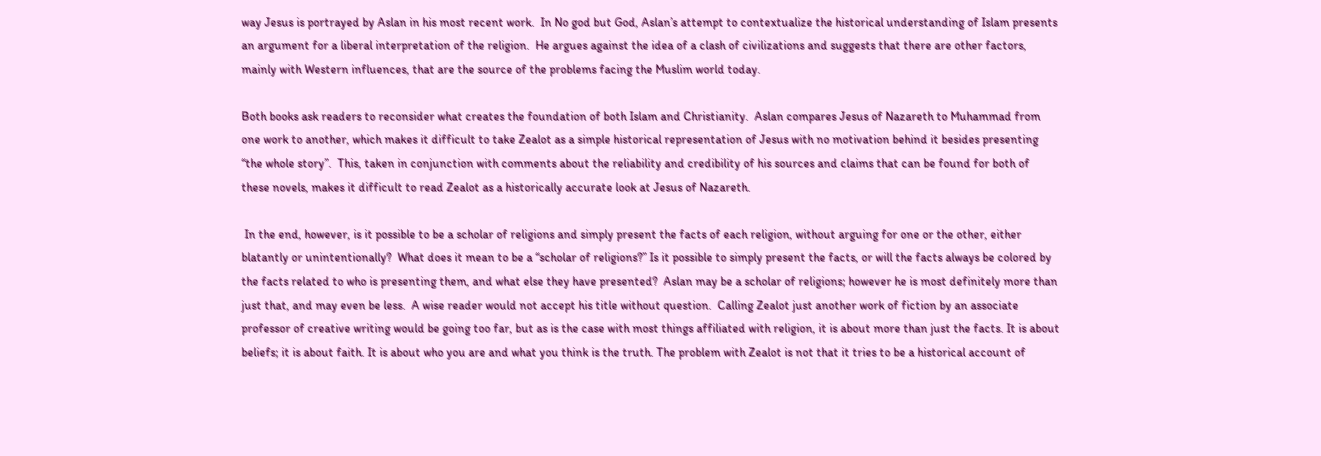way Jesus is portrayed by Aslan in his most recent work.  In No god but God, Aslan’s attempt to contextualize the historical understanding of Islam presents an argument for a liberal interpretation of the religion.  He argues against the idea of a clash of civilizations and suggests that there are other factors, mainly with Western influences, that are the source of the problems facing the Muslim world today.

Both books ask readers to reconsider what creates the foundation of both Islam and Christianity.  Aslan compares Jesus of Nazareth to Muhammad from one work to another, which makes it difficult to take Zealot as a simple historical representation of Jesus with no motivation behind it besides presenting “the whole story”.  This, taken in conjunction with comments about the reliability and credibility of his sources and claims that can be found for both of these novels, makes it difficult to read Zealot as a historically accurate look at Jesus of Nazareth.

 In the end, however, is it possible to be a scholar of religions and simply present the facts of each religion, without arguing for one or the other, either blatantly or unintentionally?  What does it mean to be a “scholar of religions?” Is it possible to simply present the facts, or will the facts always be colored by the facts related to who is presenting them, and what else they have presented?  Aslan may be a scholar of religions; however he is most definitely more than just that, and may even be less.  A wise reader would not accept his title without question.  Calling Zealot just another work of fiction by an associate professor of creative writing would be going too far, but as is the case with most things affiliated with religion, it is about more than just the facts. It is about beliefs; it is about faith. It is about who you are and what you think is the truth. The problem with Zealot is not that it tries to be a historical account of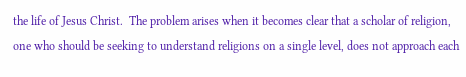the life of Jesus Christ.  The problem arises when it becomes clear that a scholar of religion, one who should be seeking to understand religions on a single level, does not approach each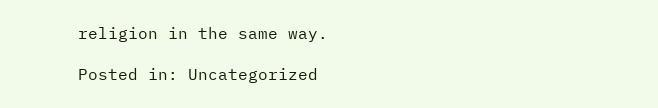religion in the same way.

Posted in: Uncategorized